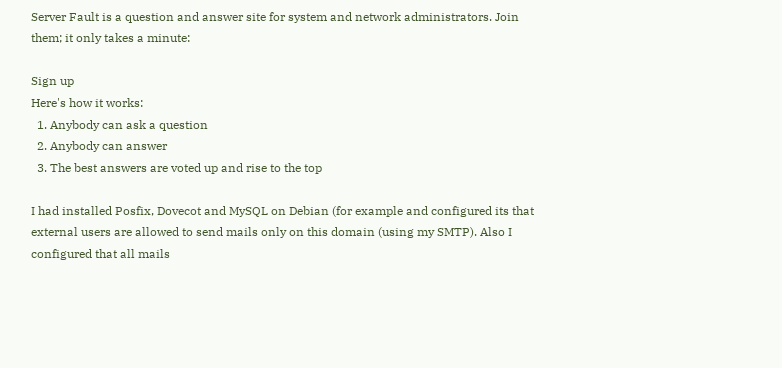Server Fault is a question and answer site for system and network administrators. Join them; it only takes a minute:

Sign up
Here's how it works:
  1. Anybody can ask a question
  2. Anybody can answer
  3. The best answers are voted up and rise to the top

I had installed Posfix, Dovecot and MySQL on Debian (for example and configured its that external users are allowed to send mails only on this domain (using my SMTP). Also I configured that all mails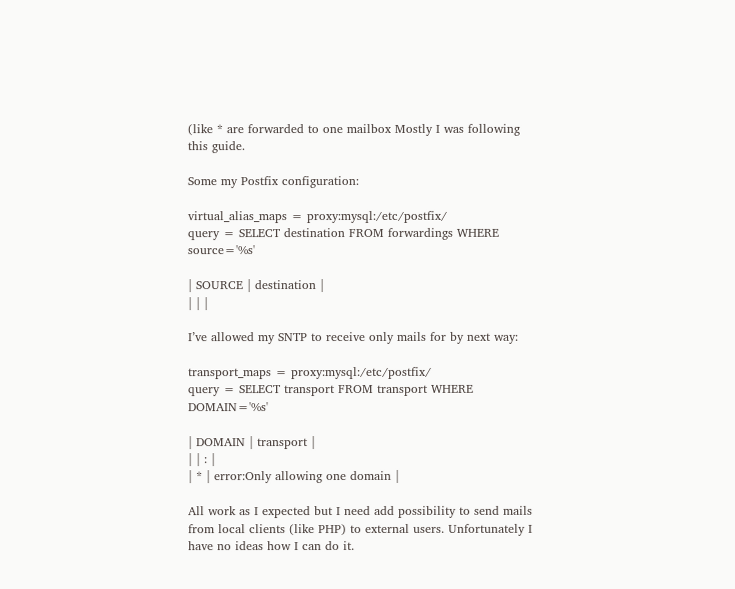(like * are forwarded to one mailbox Mostly I was following this guide.

Some my Postfix configuration:

virtual_alias_maps = proxy:mysql:/etc/postfix/
query = SELECT destination FROM forwardings WHERE source='%s'

| SOURCE | destination |
| | |

I’ve allowed my SNTP to receive only mails for by next way:

transport_maps = proxy:mysql:/etc/postfix/
query = SELECT transport FROM transport WHERE DOMAIN='%s'

| DOMAIN | transport |
| | : |
| * | error:Only allowing one domain |

All work as I expected but I need add possibility to send mails from local clients (like PHP) to external users. Unfortunately I have no ideas how I can do it.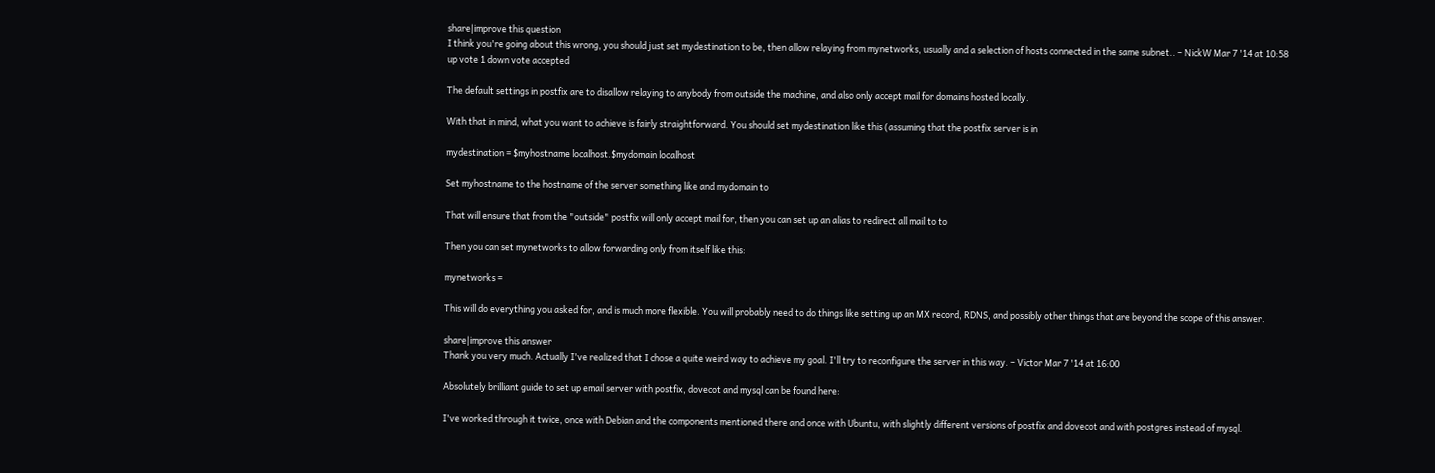share|improve this question
I think you're going about this wrong, you should just set mydestination to be, then allow relaying from mynetworks, usually and a selection of hosts connected in the same subnet.. – NickW Mar 7 '14 at 10:58
up vote 1 down vote accepted

The default settings in postfix are to disallow relaying to anybody from outside the machine, and also only accept mail for domains hosted locally.

With that in mind, what you want to achieve is fairly straightforward. You should set mydestination like this (assuming that the postfix server is in

mydestination = $myhostname localhost.$mydomain localhost

Set myhostname to the hostname of the server something like and mydomain to

That will ensure that from the "outside" postfix will only accept mail for, then you can set up an alias to redirect all mail to to

Then you can set mynetworks to allow forwarding only from itself like this:

mynetworks =

This will do everything you asked for, and is much more flexible. You will probably need to do things like setting up an MX record, RDNS, and possibly other things that are beyond the scope of this answer.

share|improve this answer
Thank you very much. Actually I've realized that I chose a quite weird way to achieve my goal. I'll try to reconfigure the server in this way. – Victor Mar 7 '14 at 16:00

Absolutely brilliant guide to set up email server with postfix, dovecot and mysql can be found here:

I've worked through it twice, once with Debian and the components mentioned there and once with Ubuntu, with slightly different versions of postfix and dovecot and with postgres instead of mysql.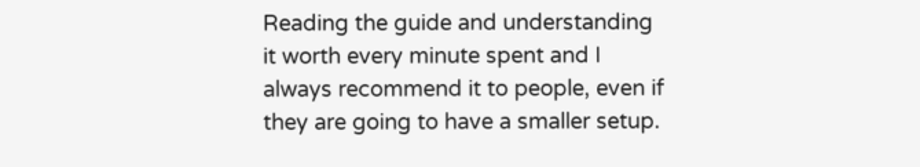Reading the guide and understanding it worth every minute spent and I always recommend it to people, even if they are going to have a smaller setup.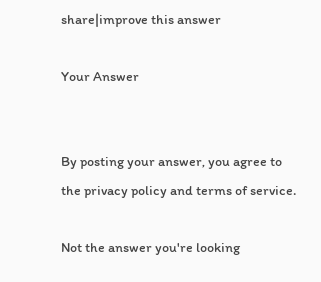share|improve this answer

Your Answer


By posting your answer, you agree to the privacy policy and terms of service.

Not the answer you're looking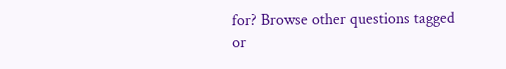for? Browse other questions tagged or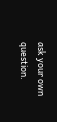ask your own question.